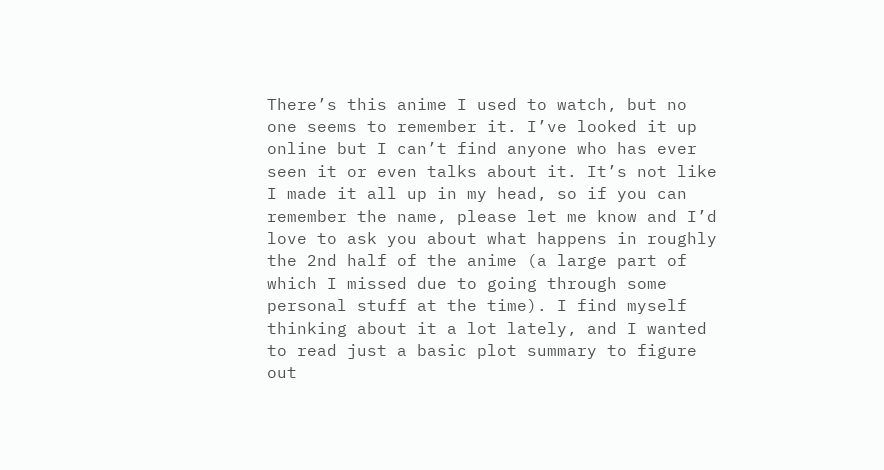There’s this anime I used to watch, but no one seems to remember it. I’ve looked it up online but I can’t find anyone who has ever seen it or even talks about it. It’s not like I made it all up in my head, so if you can remember the name, please let me know and I’d love to ask you about what happens in roughly the 2nd half of the anime (a large part of which I missed due to going through some personal stuff at the time). I find myself thinking about it a lot lately, and I wanted to read just a basic plot summary to figure out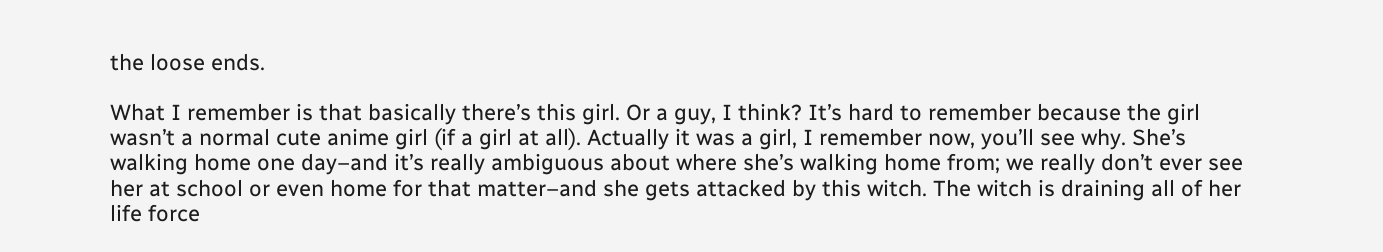the loose ends.

What I remember is that basically there’s this girl. Or a guy, I think? It’s hard to remember because the girl wasn’t a normal cute anime girl (if a girl at all). Actually it was a girl, I remember now, you’ll see why. She’s walking home one day–and it’s really ambiguous about where she’s walking home from; we really don’t ever see her at school or even home for that matter–and she gets attacked by this witch. The witch is draining all of her life force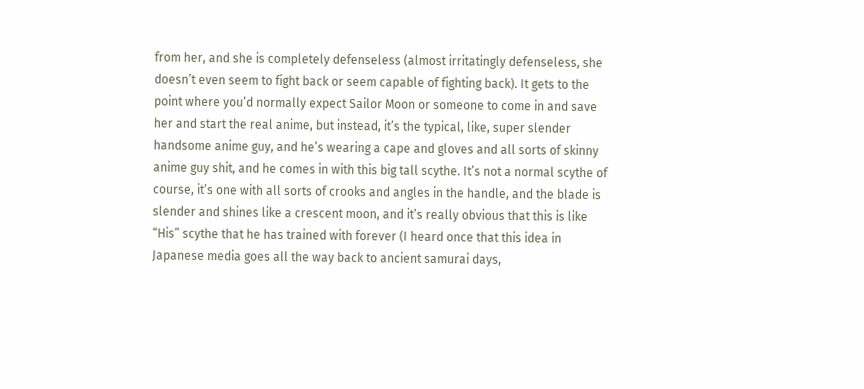from her, and she is completely defenseless (almost irritatingly defenseless, she doesn’t even seem to fight back or seem capable of fighting back). It gets to the point where you’d normally expect Sailor Moon or someone to come in and save her and start the real anime, but instead, it’s the typical, like, super slender handsome anime guy, and he’s wearing a cape and gloves and all sorts of skinny anime guy shit, and he comes in with this big tall scythe. It’s not a normal scythe of course, it’s one with all sorts of crooks and angles in the handle, and the blade is slender and shines like a crescent moon, and it’s really obvious that this is like “His” scythe that he has trained with forever (I heard once that this idea in Japanese media goes all the way back to ancient samurai days,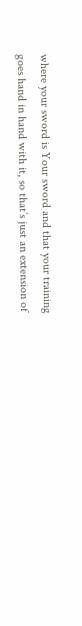where your sword is Your sword and that your training goes hand in hand with it, so that’s just an extension of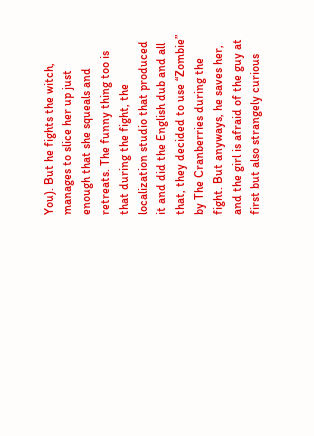You). But he fights the witch, manages to slice her up just enough that she squeals and retreats. The funny thing too is that during the fight, the localization studio that produced it and did the English dub and all that, they decided to use “Zombie” by The Cranberries during the fight. But anyways, he saves her, and the girl is afraid of the guy at first but also strangely curious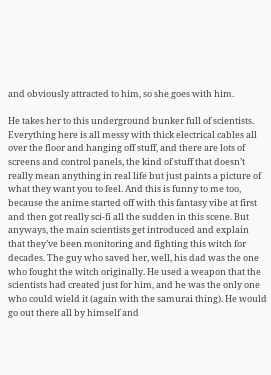and obviously attracted to him, so she goes with him.

He takes her to this underground bunker full of scientists. Everything here is all messy with thick electrical cables all over the floor and hanging off stuff, and there are lots of screens and control panels, the kind of stuff that doesn’t really mean anything in real life but just paints a picture of what they want you to feel. And this is funny to me too, because the anime started off with this fantasy vibe at first and then got really sci-fi all the sudden in this scene. But anyways, the main scientists get introduced and explain that they’ve been monitoring and fighting this witch for decades. The guy who saved her, well, his dad was the one who fought the witch originally. He used a weapon that the scientists had created just for him, and he was the only one who could wield it (again with the samurai thing). He would go out there all by himself and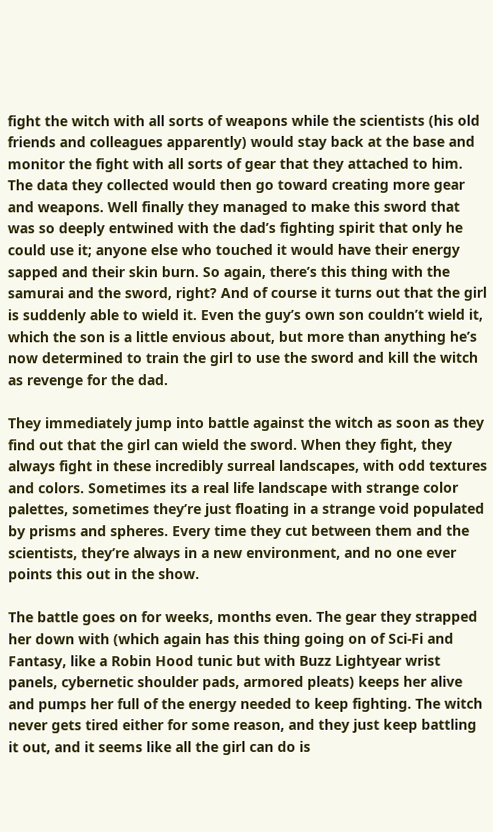fight the witch with all sorts of weapons while the scientists (his old friends and colleagues apparently) would stay back at the base and monitor the fight with all sorts of gear that they attached to him. The data they collected would then go toward creating more gear and weapons. Well finally they managed to make this sword that was so deeply entwined with the dad’s fighting spirit that only he could use it; anyone else who touched it would have their energy sapped and their skin burn. So again, there’s this thing with the samurai and the sword, right? And of course it turns out that the girl is suddenly able to wield it. Even the guy’s own son couldn’t wield it, which the son is a little envious about, but more than anything he’s now determined to train the girl to use the sword and kill the witch as revenge for the dad.

They immediately jump into battle against the witch as soon as they find out that the girl can wield the sword. When they fight, they always fight in these incredibly surreal landscapes, with odd textures and colors. Sometimes its a real life landscape with strange color palettes, sometimes they’re just floating in a strange void populated by prisms and spheres. Every time they cut between them and the scientists, they’re always in a new environment, and no one ever points this out in the show.

The battle goes on for weeks, months even. The gear they strapped her down with (which again has this thing going on of Sci-Fi and Fantasy, like a Robin Hood tunic but with Buzz Lightyear wrist panels, cybernetic shoulder pads, armored pleats) keeps her alive and pumps her full of the energy needed to keep fighting. The witch never gets tired either for some reason, and they just keep battling it out, and it seems like all the girl can do is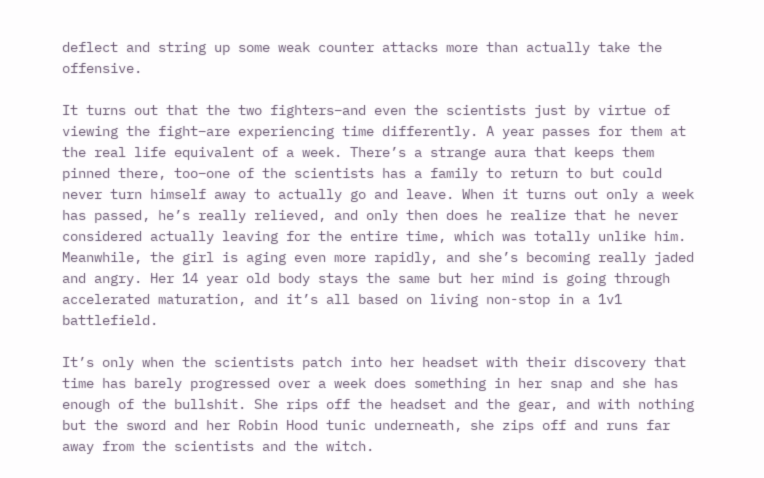deflect and string up some weak counter attacks more than actually take the offensive.

It turns out that the two fighters–and even the scientists just by virtue of viewing the fight–are experiencing time differently. A year passes for them at the real life equivalent of a week. There’s a strange aura that keeps them pinned there, too–one of the scientists has a family to return to but could never turn himself away to actually go and leave. When it turns out only a week has passed, he’s really relieved, and only then does he realize that he never considered actually leaving for the entire time, which was totally unlike him. Meanwhile, the girl is aging even more rapidly, and she’s becoming really jaded and angry. Her 14 year old body stays the same but her mind is going through accelerated maturation, and it’s all based on living non-stop in a 1v1 battlefield.

It’s only when the scientists patch into her headset with their discovery that time has barely progressed over a week does something in her snap and she has enough of the bullshit. She rips off the headset and the gear, and with nothing but the sword and her Robin Hood tunic underneath, she zips off and runs far away from the scientists and the witch.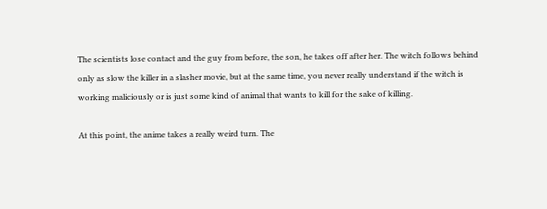The scientists lose contact and the guy from before, the son, he takes off after her. The witch follows behind only as slow the killer in a slasher movie, but at the same time, you never really understand if the witch is working maliciously or is just some kind of animal that wants to kill for the sake of killing.

At this point, the anime takes a really weird turn. The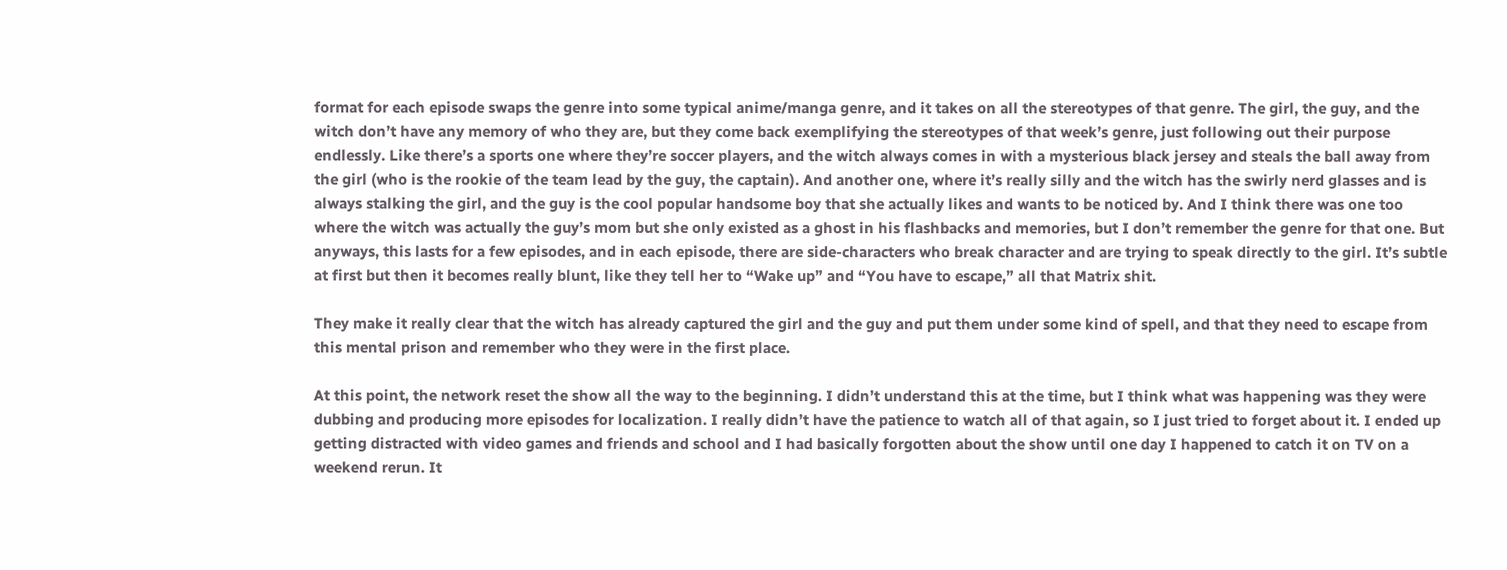format for each episode swaps the genre into some typical anime/manga genre, and it takes on all the stereotypes of that genre. The girl, the guy, and the witch don’t have any memory of who they are, but they come back exemplifying the stereotypes of that week’s genre, just following out their purpose endlessly. Like there’s a sports one where they’re soccer players, and the witch always comes in with a mysterious black jersey and steals the ball away from the girl (who is the rookie of the team lead by the guy, the captain). And another one, where it’s really silly and the witch has the swirly nerd glasses and is always stalking the girl, and the guy is the cool popular handsome boy that she actually likes and wants to be noticed by. And I think there was one too where the witch was actually the guy’s mom but she only existed as a ghost in his flashbacks and memories, but I don’t remember the genre for that one. But anyways, this lasts for a few episodes, and in each episode, there are side-characters who break character and are trying to speak directly to the girl. It’s subtle at first but then it becomes really blunt, like they tell her to “Wake up” and “You have to escape,” all that Matrix shit.

They make it really clear that the witch has already captured the girl and the guy and put them under some kind of spell, and that they need to escape from this mental prison and remember who they were in the first place.

At this point, the network reset the show all the way to the beginning. I didn’t understand this at the time, but I think what was happening was they were dubbing and producing more episodes for localization. I really didn’t have the patience to watch all of that again, so I just tried to forget about it. I ended up getting distracted with video games and friends and school and I had basically forgotten about the show until one day I happened to catch it on TV on a weekend rerun. It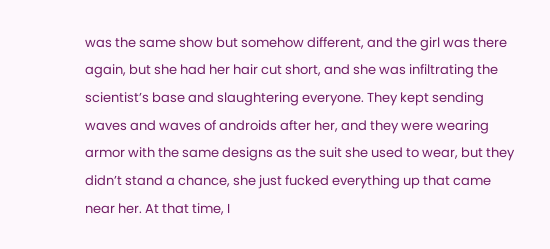was the same show but somehow different, and the girl was there again, but she had her hair cut short, and she was infiltrating the scientist’s base and slaughtering everyone. They kept sending waves and waves of androids after her, and they were wearing armor with the same designs as the suit she used to wear, but they didn’t stand a chance, she just fucked everything up that came near her. At that time, I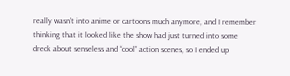really wasn’t into anime or cartoons much anymore, and I remember thinking that it looked like the show had just turned into some dreck about senseless and “cool” action scenes, so I ended up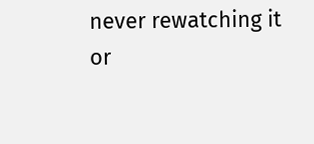never rewatching it or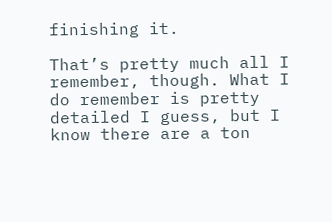finishing it.

That’s pretty much all I remember, though. What I do remember is pretty detailed I guess, but I know there are a ton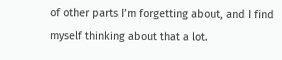of other parts I’m forgetting about, and I find myself thinking about that a lot.